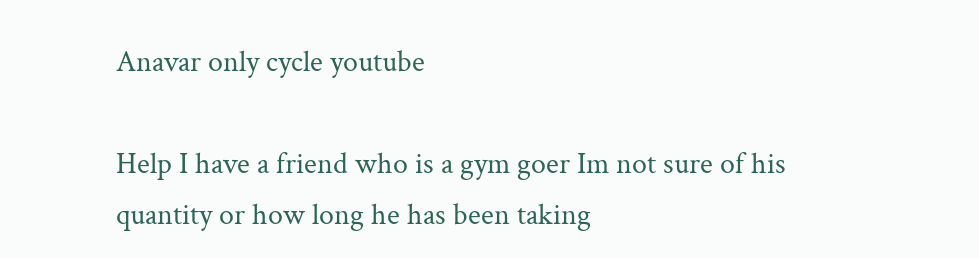Anavar only cycle youtube

Help I have a friend who is a gym goer Im not sure of his quantity or how long he has been taking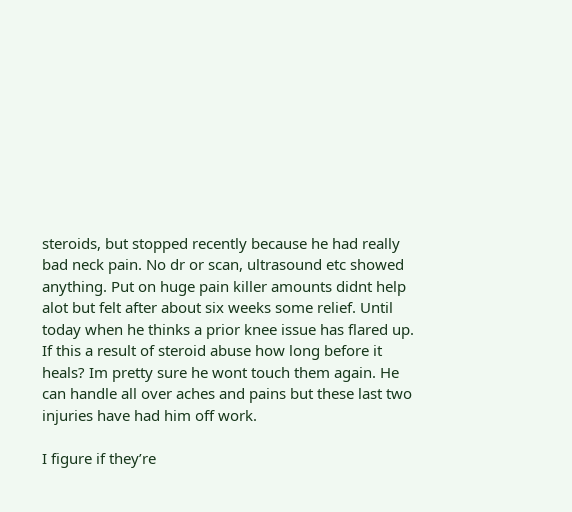steroids, but stopped recently because he had really bad neck pain. No dr or scan, ultrasound etc showed anything. Put on huge pain killer amounts didnt help alot but felt after about six weeks some relief. Until today when he thinks a prior knee issue has flared up. If this a result of steroid abuse how long before it heals? Im pretty sure he wont touch them again. He can handle all over aches and pains but these last two injuries have had him off work.

I figure if they’re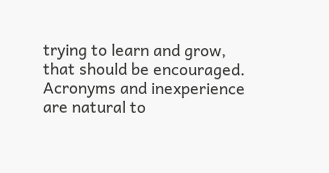trying to learn and grow, that should be encouraged. Acronyms and inexperience are natural to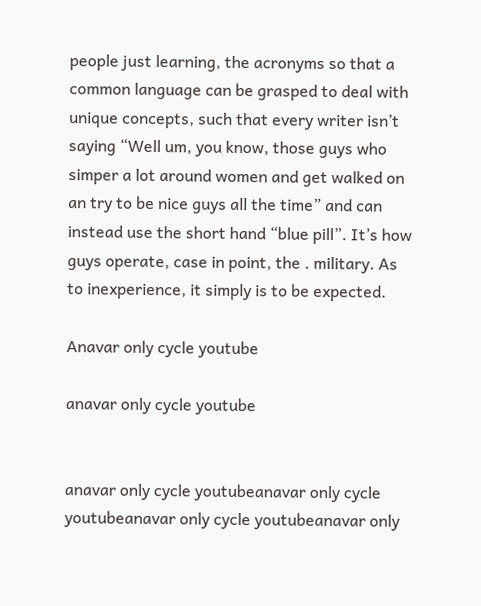people just learning, the acronyms so that a common language can be grasped to deal with unique concepts, such that every writer isn’t saying “Well um, you know, those guys who simper a lot around women and get walked on an try to be nice guys all the time” and can instead use the short hand “blue pill”. It’s how guys operate, case in point, the . military. As to inexperience, it simply is to be expected.

Anavar only cycle youtube

anavar only cycle youtube


anavar only cycle youtubeanavar only cycle youtubeanavar only cycle youtubeanavar only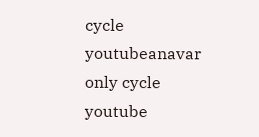cycle youtubeanavar only cycle youtube